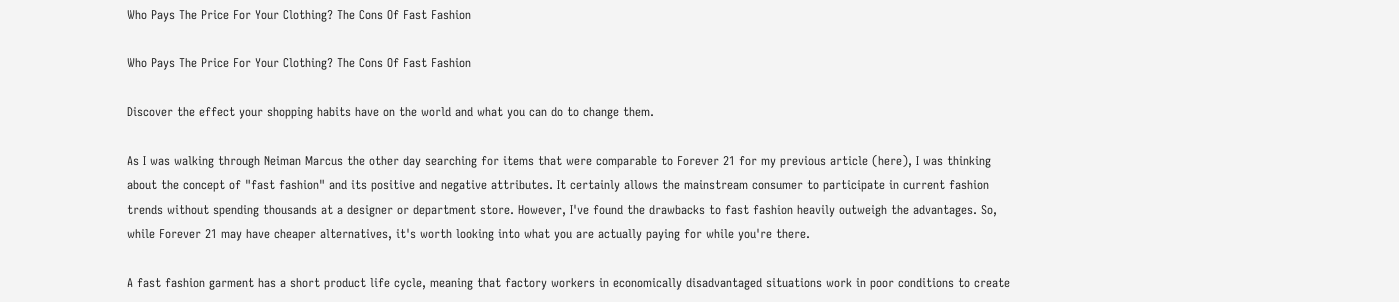Who Pays The Price For Your Clothing? The Cons Of Fast Fashion

Who Pays The Price For Your Clothing? The Cons Of Fast Fashion

Discover the effect your shopping habits have on the world and what you can do to change them.

As I was walking through Neiman Marcus the other day searching for items that were comparable to Forever 21 for my previous article (here), I was thinking about the concept of "fast fashion" and its positive and negative attributes. It certainly allows the mainstream consumer to participate in current fashion trends without spending thousands at a designer or department store. However, I've found the drawbacks to fast fashion heavily outweigh the advantages. So, while Forever 21 may have cheaper alternatives, it's worth looking into what you are actually paying for while you're there.

A fast fashion garment has a short product life cycle, meaning that factory workers in economically disadvantaged situations work in poor conditions to create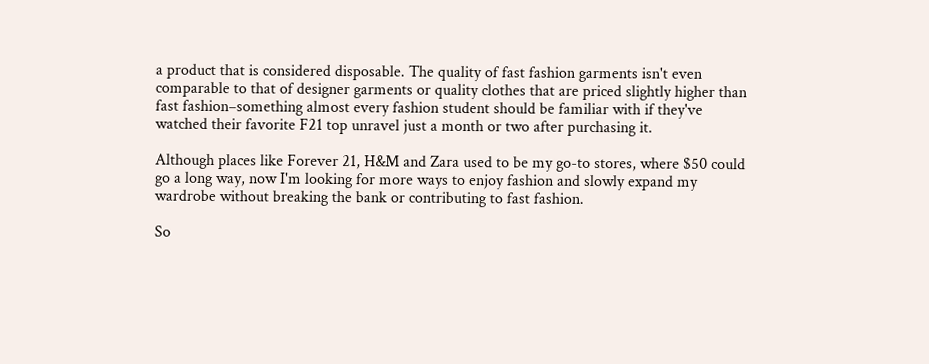a product that is considered disposable. The quality of fast fashion garments isn't even comparable to that of designer garments or quality clothes that are priced slightly higher than fast fashion–something almost every fashion student should be familiar with if they've watched their favorite F21 top unravel just a month or two after purchasing it.

Although places like Forever 21, H&M and Zara used to be my go-to stores, where $50 could go a long way, now I'm looking for more ways to enjoy fashion and slowly expand my wardrobe without breaking the bank or contributing to fast fashion.

So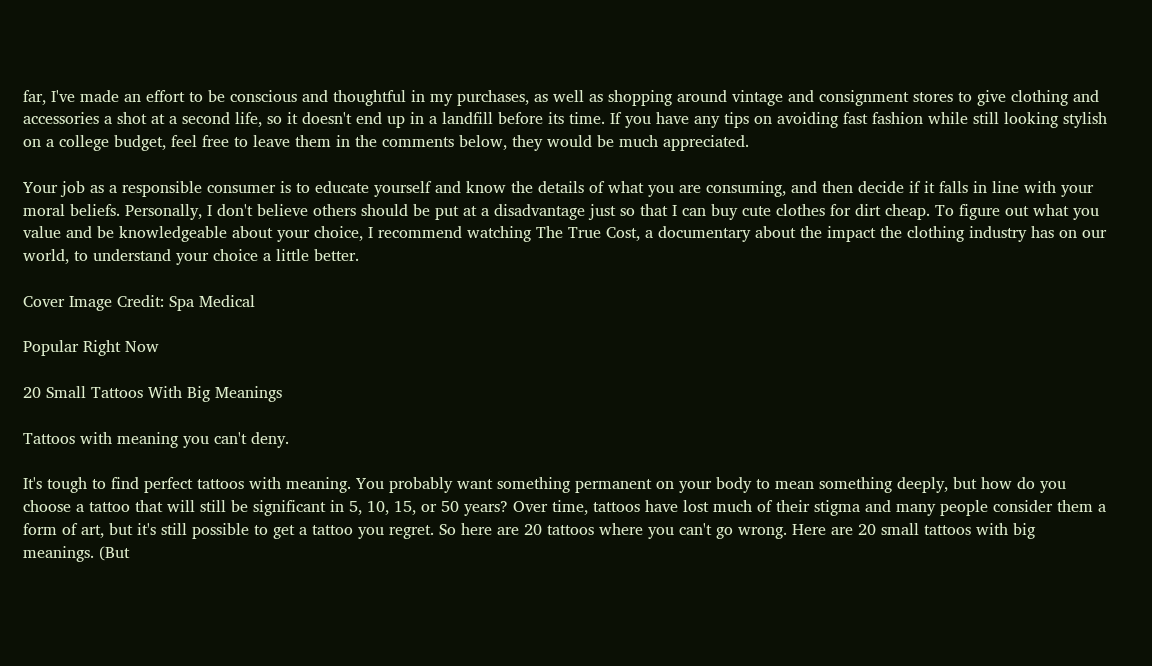far, I've made an effort to be conscious and thoughtful in my purchases, as well as shopping around vintage and consignment stores to give clothing and accessories a shot at a second life, so it doesn't end up in a landfill before its time. If you have any tips on avoiding fast fashion while still looking stylish on a college budget, feel free to leave them in the comments below, they would be much appreciated.

Your job as a responsible consumer is to educate yourself and know the details of what you are consuming, and then decide if it falls in line with your moral beliefs. Personally, I don't believe others should be put at a disadvantage just so that I can buy cute clothes for dirt cheap. To figure out what you value and be knowledgeable about your choice, I recommend watching The True Cost, a documentary about the impact the clothing industry has on our world, to understand your choice a little better.

Cover Image Credit: Spa Medical

Popular Right Now

20 Small Tattoos With Big Meanings

Tattoos with meaning you can't deny.

It's tough to find perfect tattoos with meaning. You probably want something permanent on your body to mean something deeply, but how do you choose a tattoo that will still be significant in 5, 10, 15, or 50 years? Over time, tattoos have lost much of their stigma and many people consider them a form of art, but it's still possible to get a tattoo you regret. So here are 20 tattoos where you can't go wrong. Here are 20 small tattoos with big meanings. (But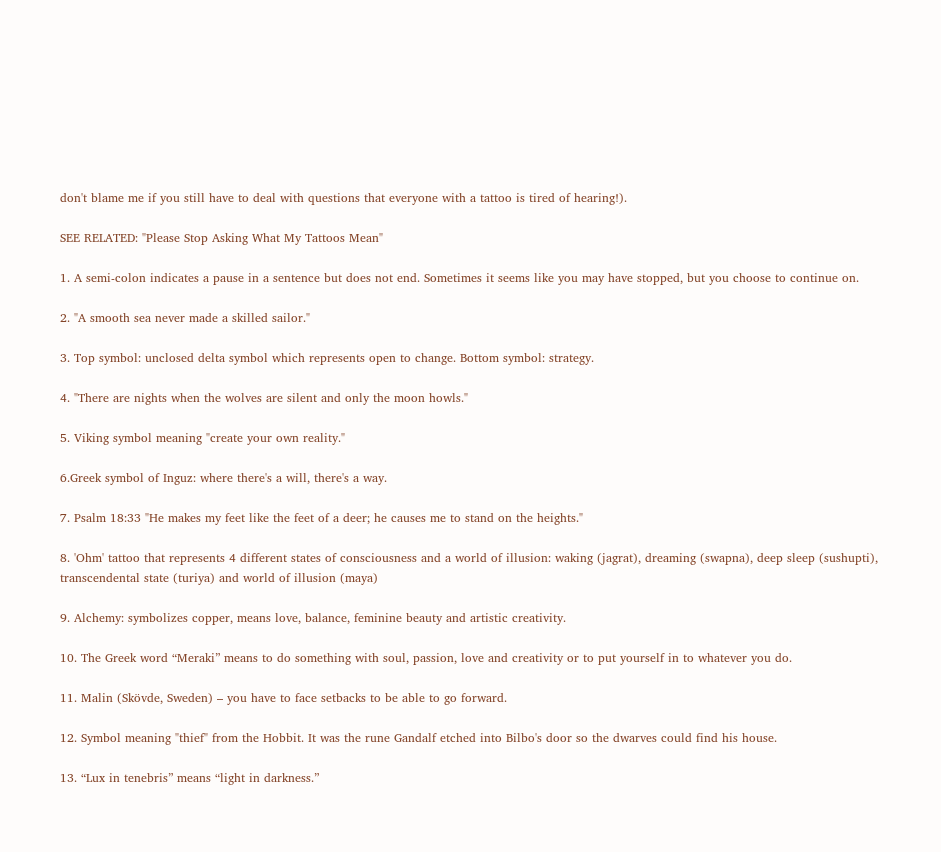don't blame me if you still have to deal with questions that everyone with a tattoo is tired of hearing!).

SEE RELATED: "Please Stop Asking What My Tattoos Mean"

1. A semi-colon indicates a pause in a sentence but does not end. Sometimes it seems like you may have stopped, but you choose to continue on.

2. "A smooth sea never made a skilled sailor."

3. Top symbol: unclosed delta symbol which represents open to change. Bottom symbol: strategy.

4. "There are nights when the wolves are silent and only the moon howls."

5. Viking symbol meaning "create your own reality."

6.Greek symbol of Inguz: where there's a will, there's a way.

7. Psalm 18:33 "He makes my feet like the feet of a deer; he causes me to stand on the heights."

8. 'Ohm' tattoo that represents 4 different states of consciousness and a world of illusion: waking (jagrat), dreaming (swapna), deep sleep (sushupti), transcendental state (turiya) and world of illusion (maya)

9. Alchemy: symbolizes copper, means love, balance, feminine beauty and artistic creativity.

10. The Greek word “Meraki” means to do something with soul, passion, love and creativity or to put yourself in to whatever you do.

11. Malin (Skövde, Sweden) – you have to face setbacks to be able to go forward.

12. Symbol meaning "thief" from the Hobbit. It was the rune Gandalf etched into Bilbo's door so the dwarves could find his house.

13. “Lux in tenebris” means “light in darkness.”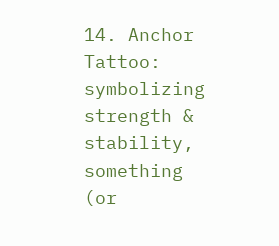14. Anchor Tattoo: symbolizing strength & stability, something (or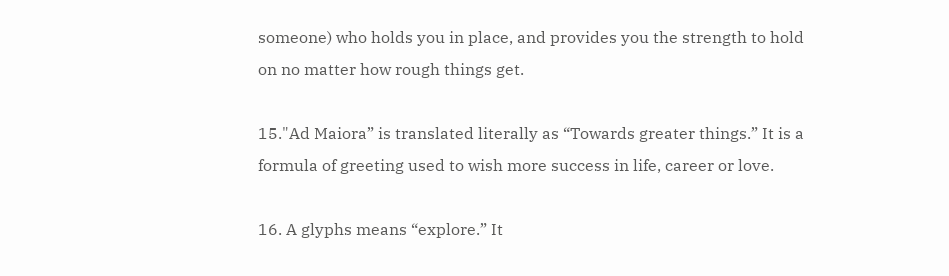someone) who holds you in place, and provides you the strength to hold on no matter how rough things get.

15."Ad Maiora” is translated literally as “Towards greater things.” It is a formula of greeting used to wish more success in life, career or love.

16. A glyphs means “explore.” It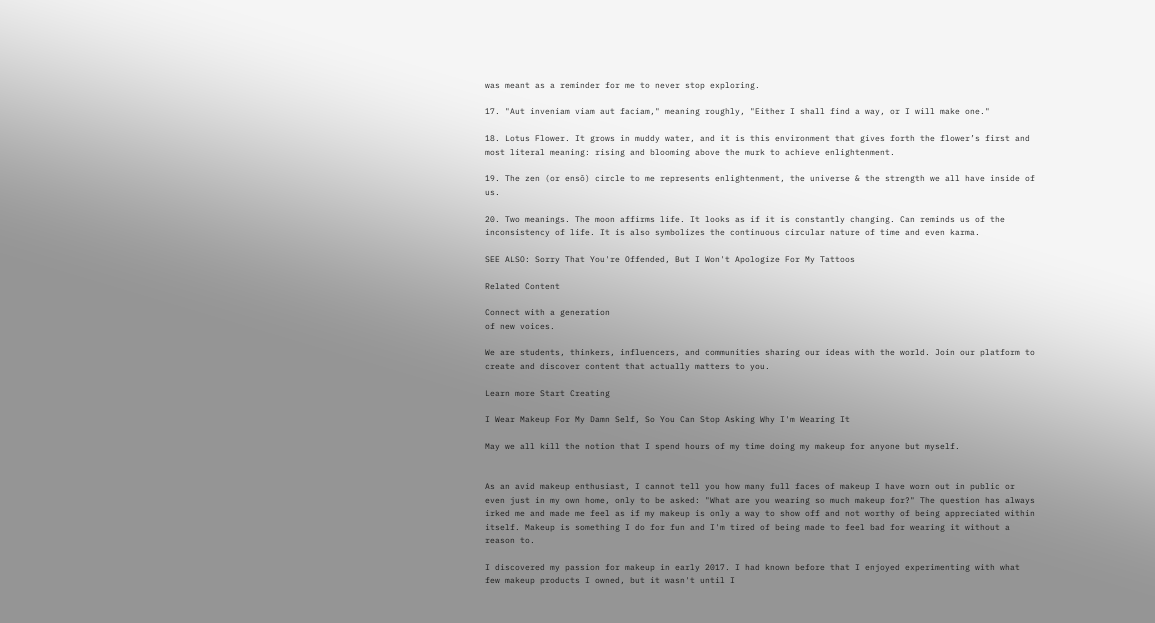was meant as a reminder for me to never stop exploring.

17. "Aut inveniam viam aut faciam," meaning roughly, "Either I shall find a way, or I will make one."

18. Lotus Flower. It grows in muddy water, and it is this environment that gives forth the flower’s first and most literal meaning: rising and blooming above the murk to achieve enlightenment.

19. The zen (or ensō) circle to me represents enlightenment, the universe & the strength we all have inside of us.

20. Two meanings. The moon affirms life. It looks as if it is constantly changing. Can reminds us of the inconsistency of life. It is also symbolizes the continuous circular nature of time and even karma.

SEE ALSO: Sorry That You're Offended, But I Won't Apologize For My Tattoos

Related Content

Connect with a generation
of new voices.

We are students, thinkers, influencers, and communities sharing our ideas with the world. Join our platform to create and discover content that actually matters to you.

Learn more Start Creating

I Wear Makeup For My Damn Self, So You Can Stop Asking Why I'm Wearing It

May we all kill the notion that I spend hours of my time doing my makeup for anyone but myself.


As an avid makeup enthusiast, I cannot tell you how many full faces of makeup I have worn out in public or even just in my own home, only to be asked: "What are you wearing so much makeup for?" The question has always irked me and made me feel as if my makeup is only a way to show off and not worthy of being appreciated within itself. Makeup is something I do for fun and I'm tired of being made to feel bad for wearing it without a reason to.

I discovered my passion for makeup in early 2017. I had known before that I enjoyed experimenting with what few makeup products I owned, but it wasn't until I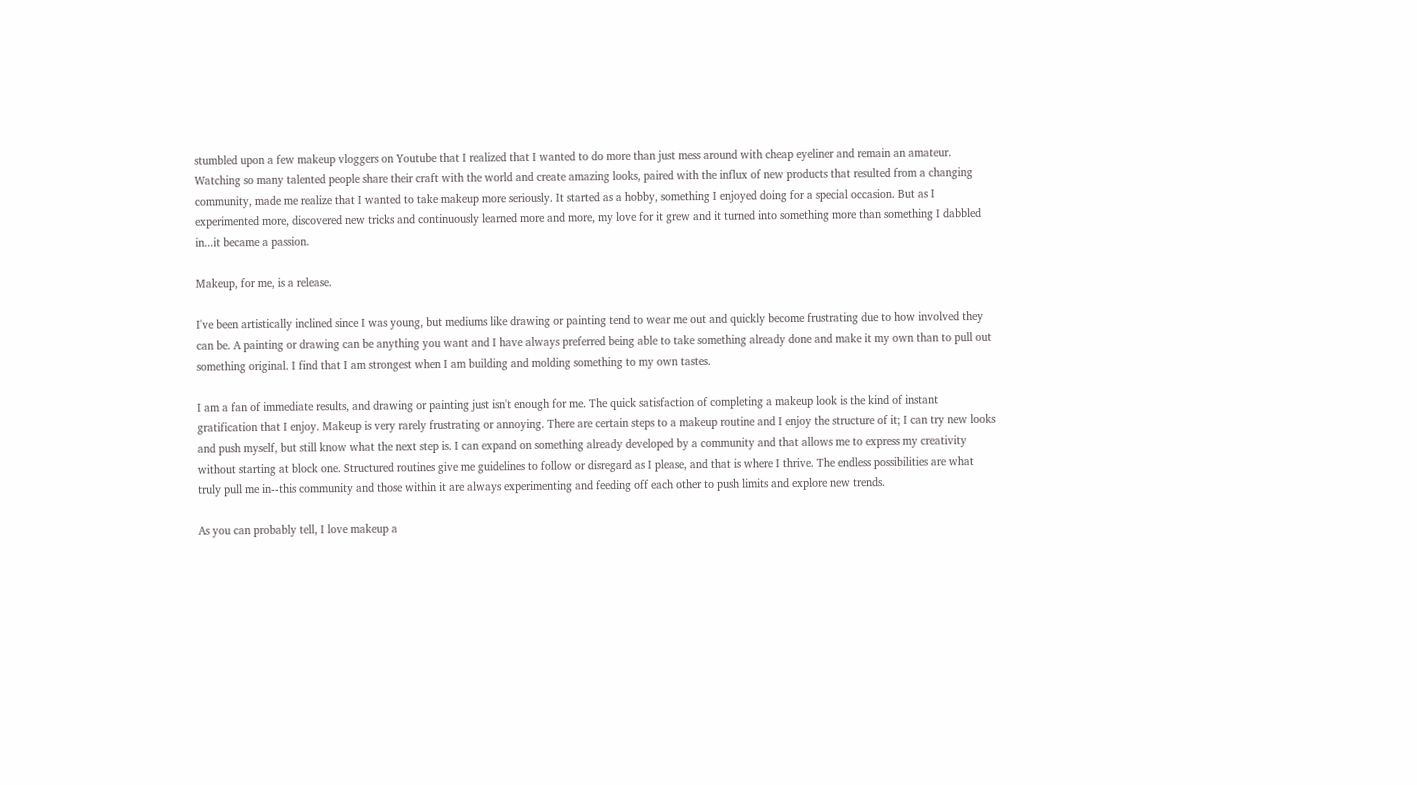stumbled upon a few makeup vloggers on Youtube that I realized that I wanted to do more than just mess around with cheap eyeliner and remain an amateur. Watching so many talented people share their craft with the world and create amazing looks, paired with the influx of new products that resulted from a changing community, made me realize that I wanted to take makeup more seriously. It started as a hobby, something I enjoyed doing for a special occasion. But as I experimented more, discovered new tricks and continuously learned more and more, my love for it grew and it turned into something more than something I dabbled in...it became a passion.

Makeup, for me, is a release.

I've been artistically inclined since I was young, but mediums like drawing or painting tend to wear me out and quickly become frustrating due to how involved they can be. A painting or drawing can be anything you want and I have always preferred being able to take something already done and make it my own than to pull out something original. I find that I am strongest when I am building and molding something to my own tastes.

I am a fan of immediate results, and drawing or painting just isn't enough for me. The quick satisfaction of completing a makeup look is the kind of instant gratification that I enjoy. Makeup is very rarely frustrating or annoying. There are certain steps to a makeup routine and I enjoy the structure of it; I can try new looks and push myself, but still know what the next step is. I can expand on something already developed by a community and that allows me to express my creativity without starting at block one. Structured routines give me guidelines to follow or disregard as I please, and that is where I thrive. The endless possibilities are what truly pull me in--this community and those within it are always experimenting and feeding off each other to push limits and explore new trends.

As you can probably tell, I love makeup a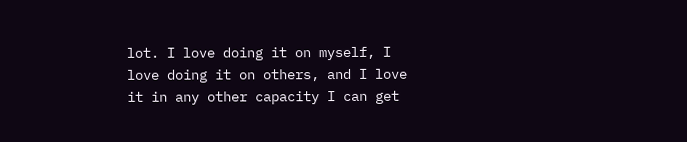lot. I love doing it on myself, I love doing it on others, and I love it in any other capacity I can get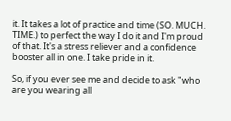it. It takes a lot of practice and time (SO. MUCH. TIME.) to perfect the way I do it and I'm proud of that. It's a stress reliever and a confidence booster all in one. I take pride in it.

So, if you ever see me and decide to ask "who are you wearing all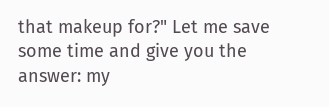that makeup for?" Let me save some time and give you the answer: my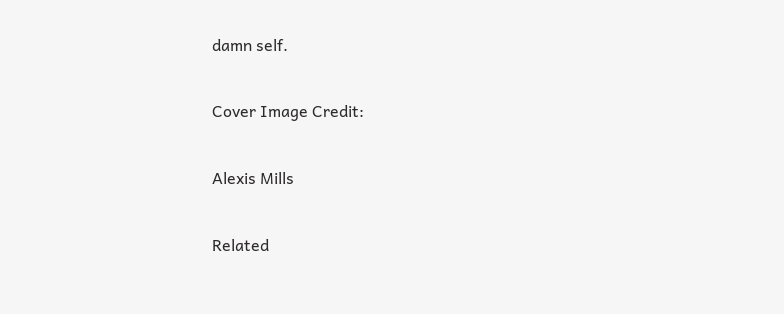damn self.

Cover Image Credit:

Alexis Mills

Related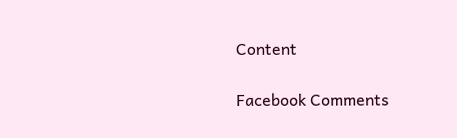Content

Facebook Comments